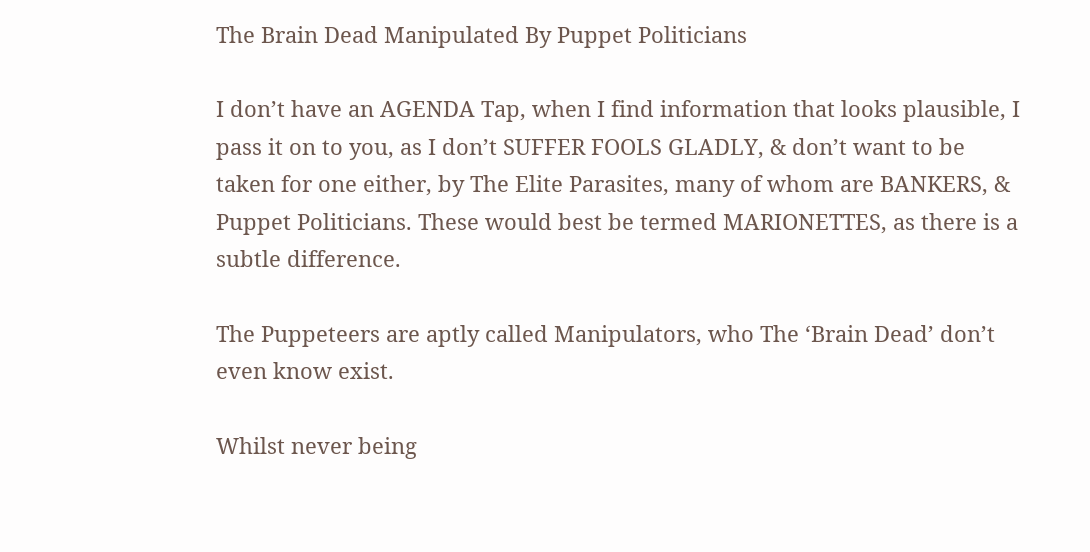The Brain Dead Manipulated By Puppet Politicians

I don’t have an AGENDA Tap, when I find information that looks plausible, I pass it on to you, as I don’t SUFFER FOOLS GLADLY, & don’t want to be taken for one either, by The Elite Parasites, many of whom are BANKERS, & Puppet Politicians. These would best be termed MARIONETTES, as there is a subtle difference.

The Puppeteers are aptly called Manipulators, who The ‘Brain Dead’ don’t even know exist.

Whilst never being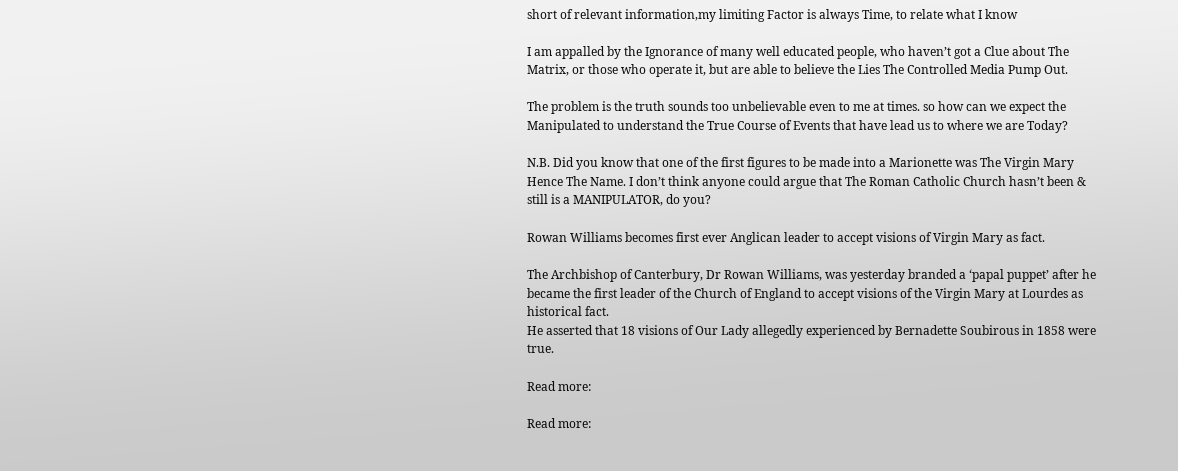short of relevant information,my limiting Factor is always Time, to relate what I know

I am appalled by the Ignorance of many well educated people, who haven’t got a Clue about The Matrix, or those who operate it, but are able to believe the Lies The Controlled Media Pump Out.

The problem is the truth sounds too unbelievable even to me at times. so how can we expect the Manipulated to understand the True Course of Events that have lead us to where we are Today?

N.B. Did you know that one of the first figures to be made into a Marionette was The Virgin Mary Hence The Name. I don’t think anyone could argue that The Roman Catholic Church hasn’t been & still is a MANIPULATOR, do you?

Rowan Williams becomes first ever Anglican leader to accept visions of Virgin Mary as fact.

The Archbishop of Canterbury, Dr Rowan Williams, was yesterday branded a ‘papal puppet’ after he became the first leader of the Church of England to accept visions of the Virgin Mary at Lourdes as historical fact.
He asserted that 18 visions of Our Lady allegedly experienced by Bernadette Soubirous in 1858 were true.

Read more:

Read more: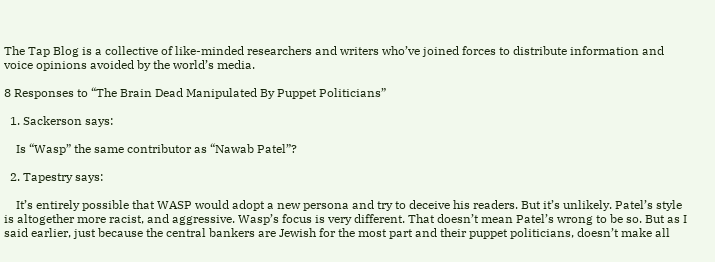The Tap Blog is a collective of like-minded researchers and writers who’ve joined forces to distribute information and voice opinions avoided by the world’s media.

8 Responses to “The Brain Dead Manipulated By Puppet Politicians”

  1. Sackerson says:

    Is “Wasp” the same contributor as “Nawab Patel”?

  2. Tapestry says:

    It’s entirely possible that WASP would adopt a new persona and try to deceive his readers. But it’s unlikely. Patel’s style is altogether more racist, and aggressive. Wasp’s focus is very different. That doesn’t mean Patel’s wrong to be so. But as I said earlier, just because the central bankers are Jewish for the most part and their puppet politicians, doesn’t make all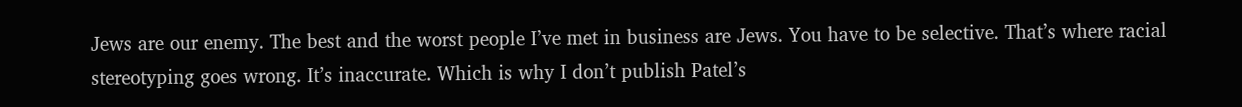Jews are our enemy. The best and the worst people I’ve met in business are Jews. You have to be selective. That’s where racial stereotyping goes wrong. It’s inaccurate. Which is why I don’t publish Patel’s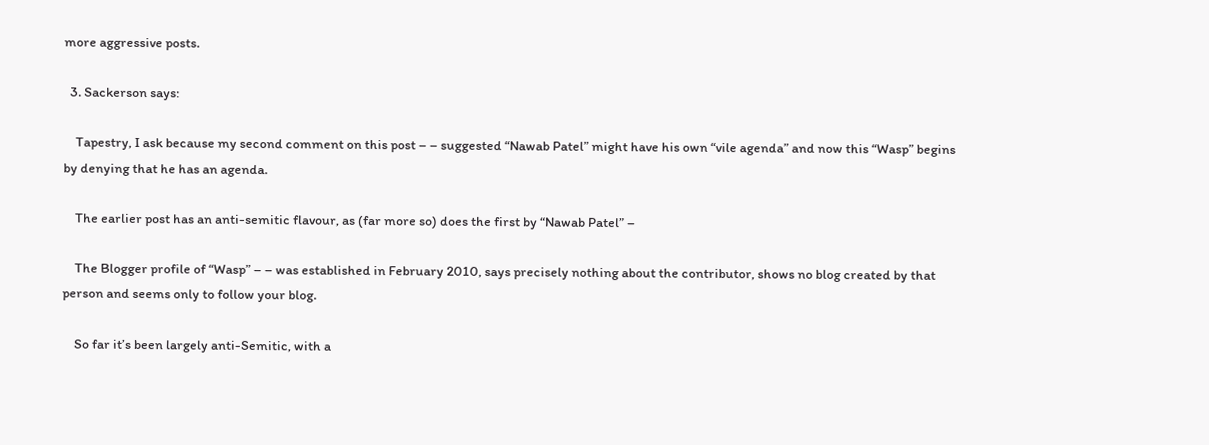more aggressive posts.

  3. Sackerson says:

    Tapestry, I ask because my second comment on this post – – suggested “Nawab Patel” might have his own “vile agenda” and now this “Wasp” begins by denying that he has an agenda.

    The earlier post has an anti-semitic flavour, as (far more so) does the first by “Nawab Patel” –

    The Blogger profile of “Wasp” – – was established in February 2010, says precisely nothing about the contributor, shows no blog created by that person and seems only to follow your blog.

    So far it’s been largely anti-Semitic, with a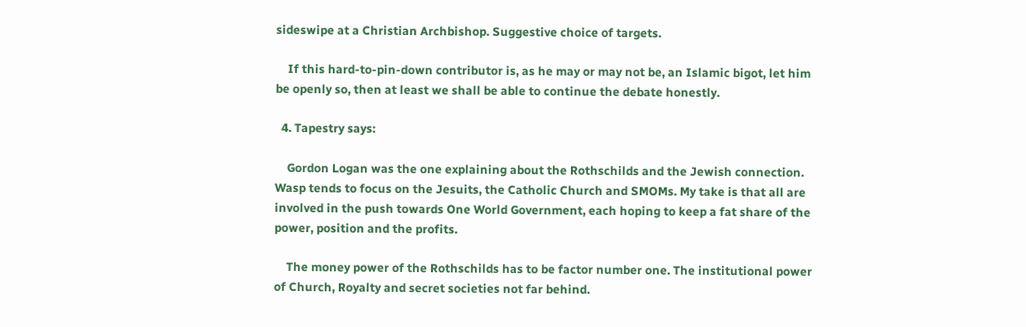sideswipe at a Christian Archbishop. Suggestive choice of targets.

    If this hard-to-pin-down contributor is, as he may or may not be, an Islamic bigot, let him be openly so, then at least we shall be able to continue the debate honestly.

  4. Tapestry says:

    Gordon Logan was the one explaining about the Rothschilds and the Jewish connection. Wasp tends to focus on the Jesuits, the Catholic Church and SMOMs. My take is that all are involved in the push towards One World Government, each hoping to keep a fat share of the power, position and the profits.

    The money power of the Rothschilds has to be factor number one. The institutional power of Church, Royalty and secret societies not far behind.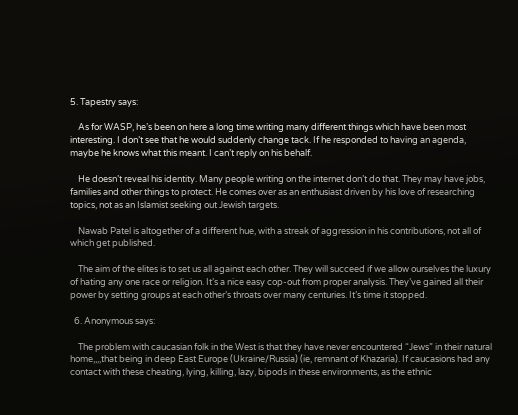5. Tapestry says:

    As for WASP, he’s been on here a long time writing many different things which have been most interesting. I don’t see that he would suddenly change tack. If he responded to having an agenda, maybe he knows what this meant. I can’t reply on his behalf.

    He doesn’t reveal his identity. Many people writing on the internet don’t do that. They may have jobs, families and other things to protect. He comes over as an enthusiast driven by his love of researching topics, not as an Islamist seeking out Jewish targets.

    Nawab Patel is altogether of a different hue, with a streak of aggression in his contributions, not all of which get published.

    The aim of the elites is to set us all against each other. They will succeed if we allow ourselves the luxury of hating any one race or religion. It’s a nice easy cop-out from proper analysis. They’ve gained all their power by setting groups at each other’s throats over many centuries. It’s time it stopped.

  6. Anonymous says:

    The problem with caucasian folk in the West is that they have never encountered “Jews” in their natural home,,,,that being in deep East Europe (Ukraine/Russia) (ie, remnant of Khazaria). If caucasions had any contact with these cheating, lying, killing, lazy, bipods in these environments, as the ethnic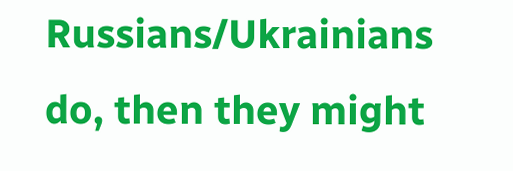Russians/Ukrainians do, then they might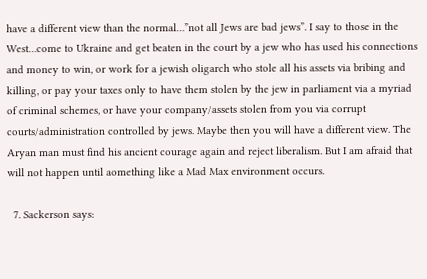have a different view than the normal…”not all Jews are bad jews”. I say to those in the West…come to Ukraine and get beaten in the court by a jew who has used his connections and money to win, or work for a jewish oligarch who stole all his assets via bribing and killing, or pay your taxes only to have them stolen by the jew in parliament via a myriad of criminal schemes, or have your company/assets stolen from you via corrupt courts/administration controlled by jews. Maybe then you will have a different view. The Aryan man must find his ancient courage again and reject liberalism. But I am afraid that will not happen until aomething like a Mad Max environment occurs.

  7. Sackerson says: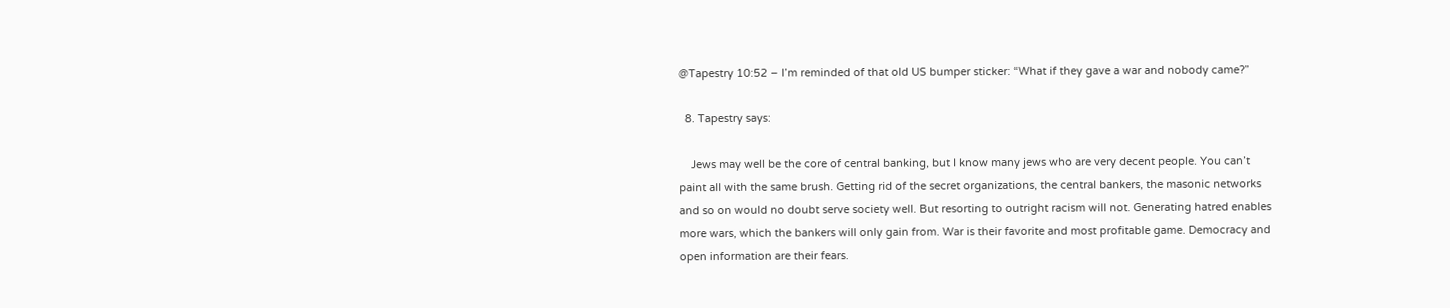@Tapestry 10:52 – I’m reminded of that old US bumper sticker: “What if they gave a war and nobody came?”

  8. Tapestry says:

    Jews may well be the core of central banking, but I know many jews who are very decent people. You can’t paint all with the same brush. Getting rid of the secret organizations, the central bankers, the masonic networks and so on would no doubt serve society well. But resorting to outright racism will not. Generating hatred enables more wars, which the bankers will only gain from. War is their favorite and most profitable game. Democracy and open information are their fears.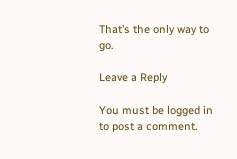That’s the only way to go.

Leave a Reply

You must be logged in to post a comment.